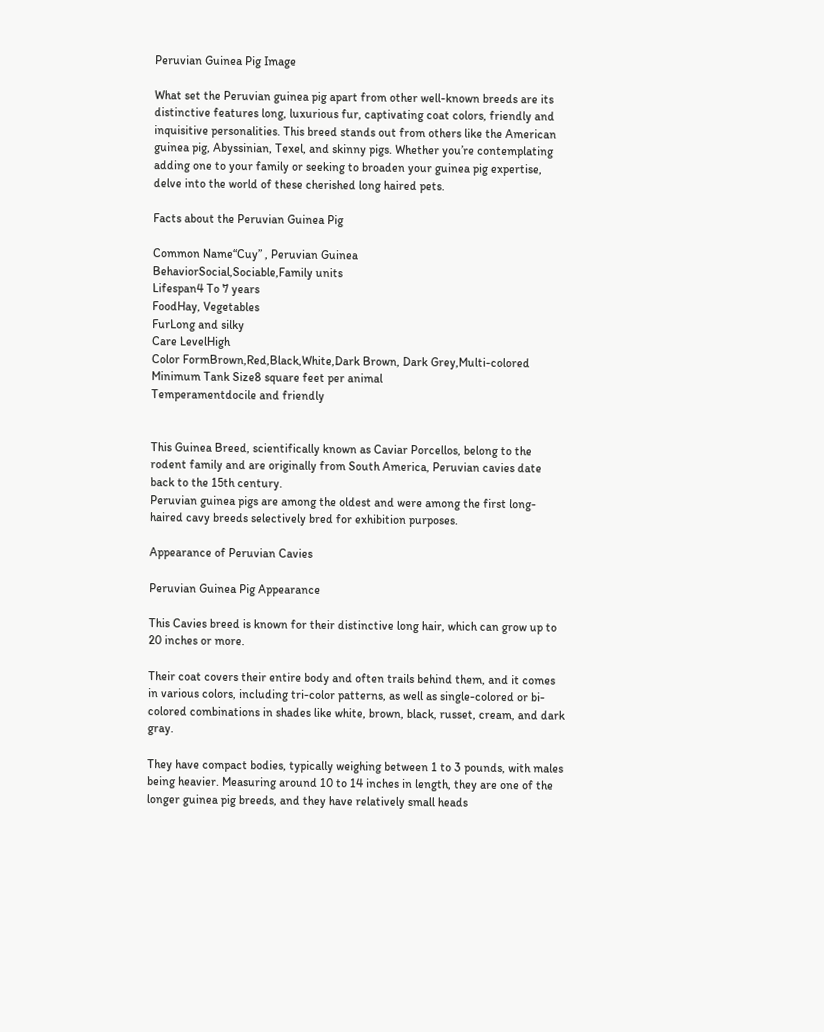Peruvian Guinea Pig Image

What set the Peruvian guinea pig apart from other well-known breeds are its distinctive features long, luxurious fur, captivating coat colors, friendly and inquisitive personalities. This breed stands out from others like the American guinea pig, Abyssinian, Texel, and skinny pigs. Whether you’re contemplating adding one to your family or seeking to broaden your guinea pig expertise, delve into the world of these cherished long haired pets.

Facts about the Peruvian Guinea Pig

Common Name“Cuy” , Peruvian Guinea
BehaviorSocial,Sociable,Family units
Lifespan4 To 7 years
FoodHay, Vegetables
FurLong and silky
Care LevelHigh
Color FormBrown,Red,Black,White,Dark Brown, Dark Grey,Multi-colored
Minimum Tank Size8 square feet per animal
Temperamentdocile and friendly


This Guinea Breed, scientifically known as Caviar Porcellos, belong to the rodent family and are originally from South America, Peruvian cavies date back to the 15th century.
Peruvian guinea pigs are among the oldest and were among the first long-haired cavy breeds selectively bred for exhibition purposes.

Appearance of Peruvian Cavies

Peruvian Guinea Pig Appearance

This Cavies breed is known for their distinctive long hair, which can grow up to 20 inches or more.

Their coat covers their entire body and often trails behind them, and it comes in various colors, including tri-color patterns, as well as single-colored or bi-colored combinations in shades like white, brown, black, russet, cream, and dark gray.

They have compact bodies, typically weighing between 1 to 3 pounds, with males being heavier. Measuring around 10 to 14 inches in length, they are one of the longer guinea pig breeds, and they have relatively small heads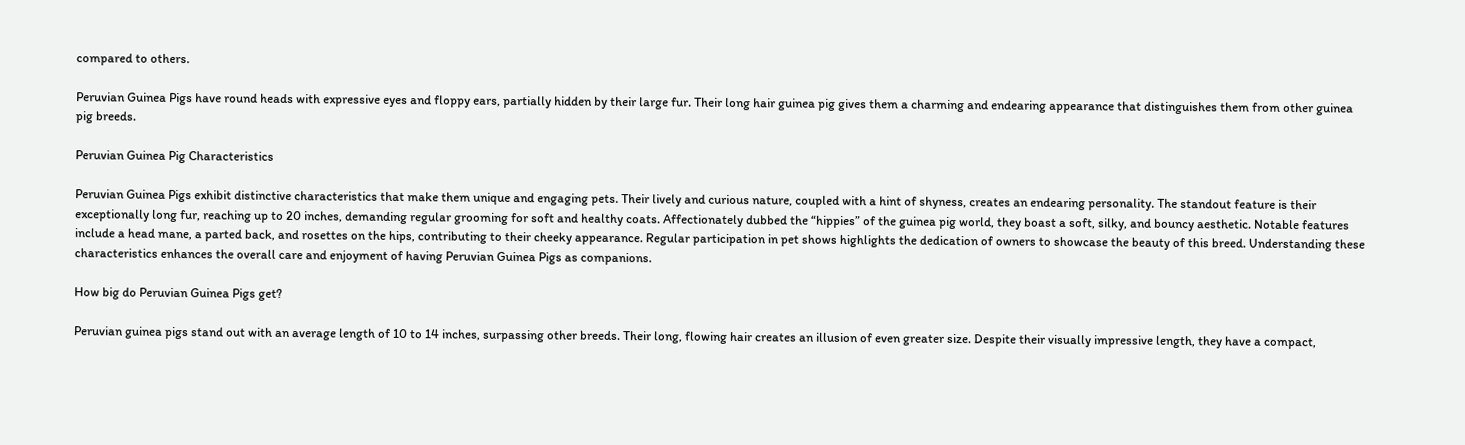compared to others.

Peruvian Guinea Pigs have round heads with expressive eyes and floppy ears, partially hidden by their large fur. Their long hair guinea pig gives them a charming and endearing appearance that distinguishes them from other guinea pig breeds.

Peruvian Guinea Pig Characteristics

Peruvian Guinea Pigs exhibit distinctive characteristics that make them unique and engaging pets. Their lively and curious nature, coupled with a hint of shyness, creates an endearing personality. The standout feature is their exceptionally long fur, reaching up to 20 inches, demanding regular grooming for soft and healthy coats. Affectionately dubbed the “hippies” of the guinea pig world, they boast a soft, silky, and bouncy aesthetic. Notable features include a head mane, a parted back, and rosettes on the hips, contributing to their cheeky appearance. Regular participation in pet shows highlights the dedication of owners to showcase the beauty of this breed. Understanding these characteristics enhances the overall care and enjoyment of having Peruvian Guinea Pigs as companions.

How big do Peruvian Guinea Pigs get?

Peruvian guinea pigs stand out with an average length of 10 to 14 inches, surpassing other breeds. Their long, flowing hair creates an illusion of even greater size. Despite their visually impressive length, they have a compact,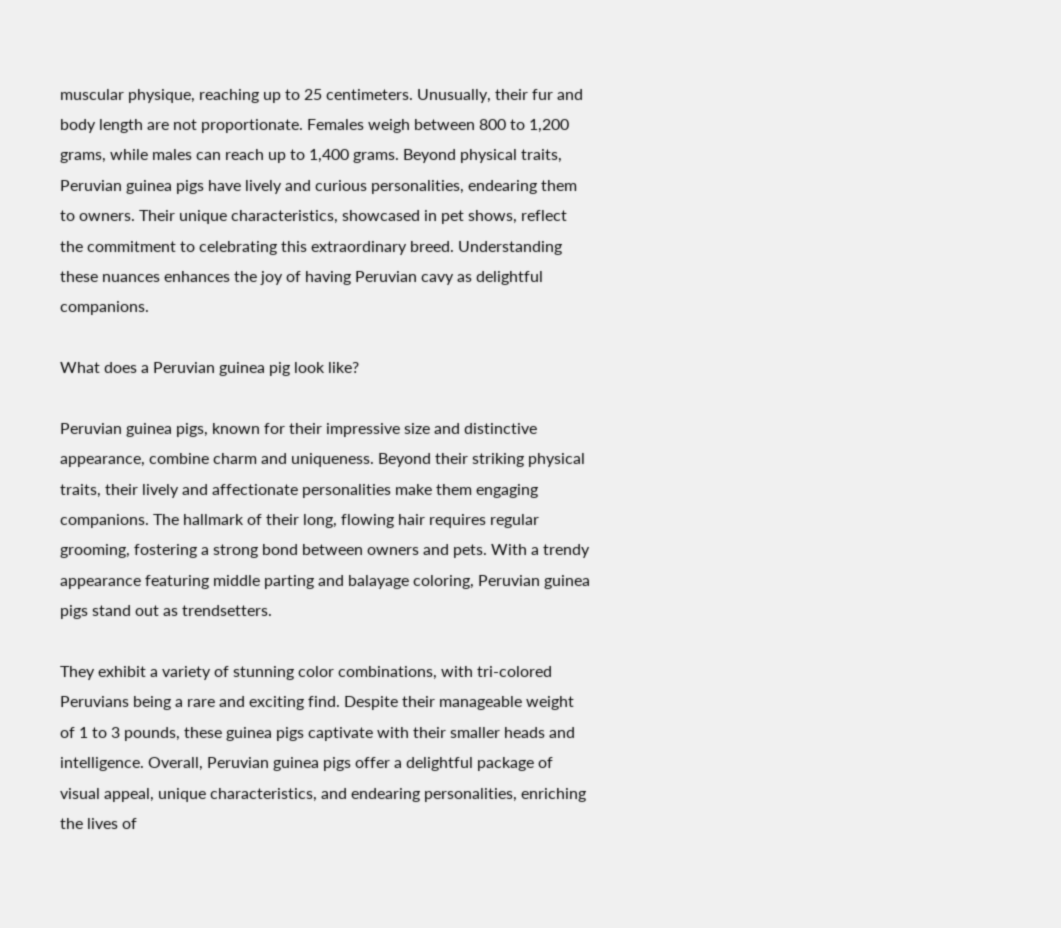muscular physique, reaching up to 25 centimeters. Unusually, their fur and body length are not proportionate. Females weigh between 800 to 1,200 grams, while males can reach up to 1,400 grams. Beyond physical traits, Peruvian guinea pigs have lively and curious personalities, endearing them to owners. Their unique characteristics, showcased in pet shows, reflect the commitment to celebrating this extraordinary breed. Understanding these nuances enhances the joy of having Peruvian cavy as delightful companions.

What does a Peruvian guinea pig look like?

Peruvian guinea pigs, known for their impressive size and distinctive appearance, combine charm and uniqueness. Beyond their striking physical traits, their lively and affectionate personalities make them engaging companions. The hallmark of their long, flowing hair requires regular grooming, fostering a strong bond between owners and pets. With a trendy appearance featuring middle parting and balayage coloring, Peruvian guinea pigs stand out as trendsetters.

They exhibit a variety of stunning color combinations, with tri-colored Peruvians being a rare and exciting find. Despite their manageable weight of 1 to 3 pounds, these guinea pigs captivate with their smaller heads and intelligence. Overall, Peruvian guinea pigs offer a delightful package of visual appeal, unique characteristics, and endearing personalities, enriching the lives of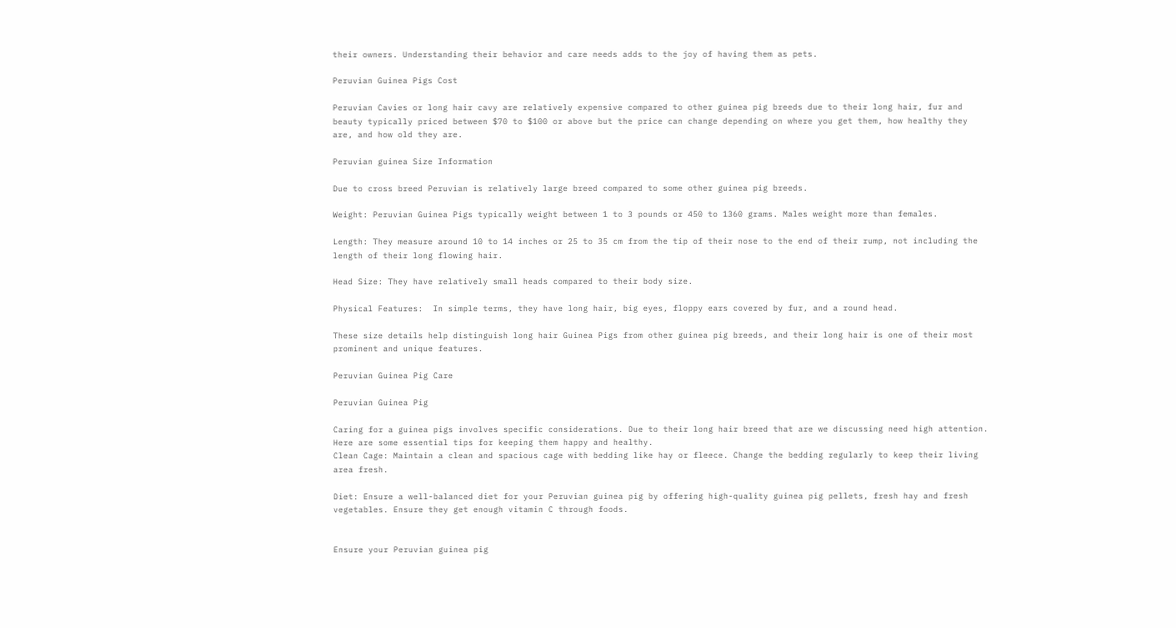their owners. Understanding their behavior and care needs adds to the joy of having them as pets.

Peruvian Guinea Pigs Cost

Peruvian Cavies or long hair cavy are relatively expensive compared to other guinea pig breeds due to their long hair, fur and beauty typically priced between $70 to $100 or above but the price can change depending on where you get them, how healthy they are, and how old they are.

Peruvian guinea Size Information

Due to cross breed Peruvian is relatively large breed compared to some other guinea pig breeds.

Weight: Peruvian Guinea Pigs typically weight between 1 to 3 pounds or 450 to 1360 grams. Males weight more than females.

Length: They measure around 10 to 14 inches or 25 to 35 cm from the tip of their nose to the end of their rump, not including the length of their long flowing hair.

Head Size: They have relatively small heads compared to their body size.

Physical Features:  In simple terms, they have long hair, big eyes, floppy ears covered by fur, and a round head.

These size details help distinguish long hair Guinea Pigs from other guinea pig breeds, and their long hair is one of their most prominent and unique features.

Peruvian Guinea Pig Care

Peruvian Guinea Pig

Caring for a guinea pigs involves specific considerations. Due to their long hair breed that are we discussing need high attention. Here are some essential tips for keeping them happy and healthy.
Clean Cage: Maintain a clean and spacious cage with bedding like hay or fleece. Change the bedding regularly to keep their living area fresh.

Diet: Ensure a well-balanced diet for your Peruvian guinea pig by offering high-quality guinea pig pellets, fresh hay and fresh vegetables. Ensure they get enough vitamin C through foods.


Ensure your Peruvian guinea pig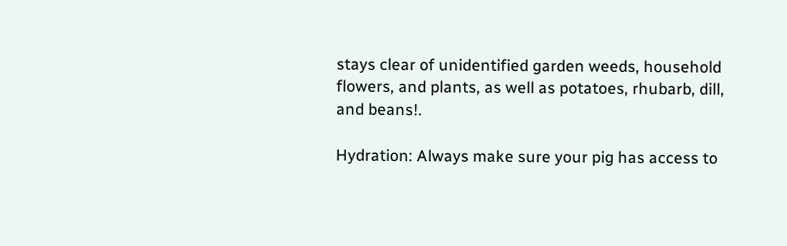stays clear of unidentified garden weeds, household flowers, and plants, as well as potatoes, rhubarb, dill, and beans!.

Hydration: Always make sure your pig has access to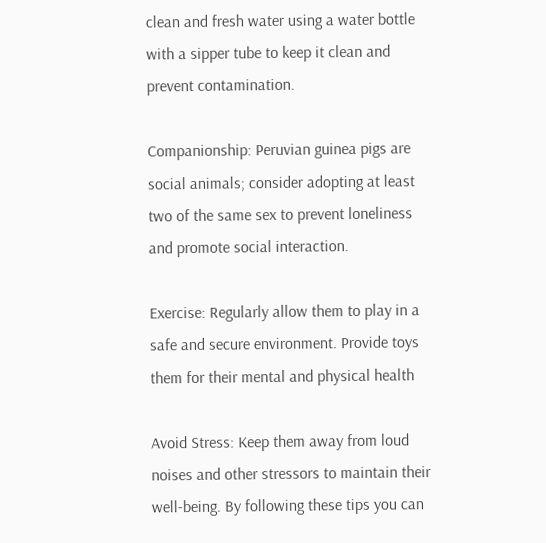clean and fresh water using a water bottle with a sipper tube to keep it clean and prevent contamination.

Companionship: Peruvian guinea pigs are social animals; consider adopting at least two of the same sex to prevent loneliness and promote social interaction.

Exercise: Regularly allow them to play in a safe and secure environment. Provide toys them for their mental and physical health

Avoid Stress: Keep them away from loud noises and other stressors to maintain their well-being. By following these tips you can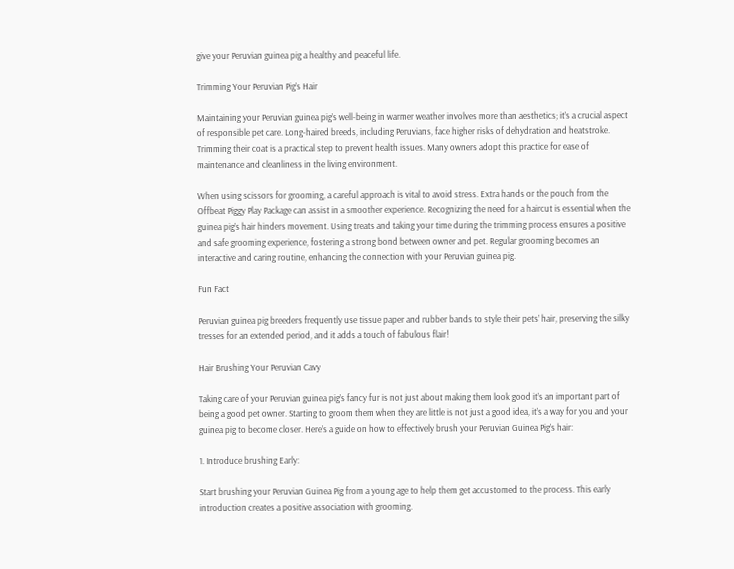give your Peruvian guinea pig a healthy and peaceful life.

Trimming Your Peruvian Pig’s Hair

Maintaining your Peruvian guinea pig’s well-being in warmer weather involves more than aesthetics; it’s a crucial aspect of responsible pet care. Long-haired breeds, including Peruvians, face higher risks of dehydration and heatstroke. Trimming their coat is a practical step to prevent health issues. Many owners adopt this practice for ease of maintenance and cleanliness in the living environment.

When using scissors for grooming, a careful approach is vital to avoid stress. Extra hands or the pouch from the Offbeat Piggy Play Package can assist in a smoother experience. Recognizing the need for a haircut is essential when the guinea pig’s hair hinders movement. Using treats and taking your time during the trimming process ensures a positive and safe grooming experience, fostering a strong bond between owner and pet. Regular grooming becomes an interactive and caring routine, enhancing the connection with your Peruvian guinea pig.

Fun Fact

Peruvian guinea pig breeders frequently use tissue paper and rubber bands to style their pets’ hair, preserving the silky tresses for an extended period, and it adds a touch of fabulous flair!

Hair Brushing Your Peruvian Cavy

Taking care of your Peruvian guinea pig’s fancy fur is not just about making them look good it’s an important part of being a good pet owner. Starting to groom them when they are little is not just a good idea, it’s a way for you and your guinea pig to become closer. Here’s a guide on how to effectively brush your Peruvian Guinea Pig’s hair:

1. Introduce brushing Early:

Start brushing your Peruvian Guinea Pig from a young age to help them get accustomed to the process. This early introduction creates a positive association with grooming.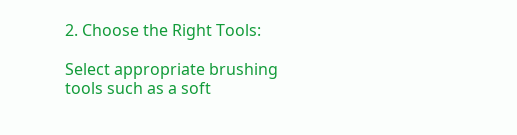2. Choose the Right Tools:

Select appropriate brushing tools such as a soft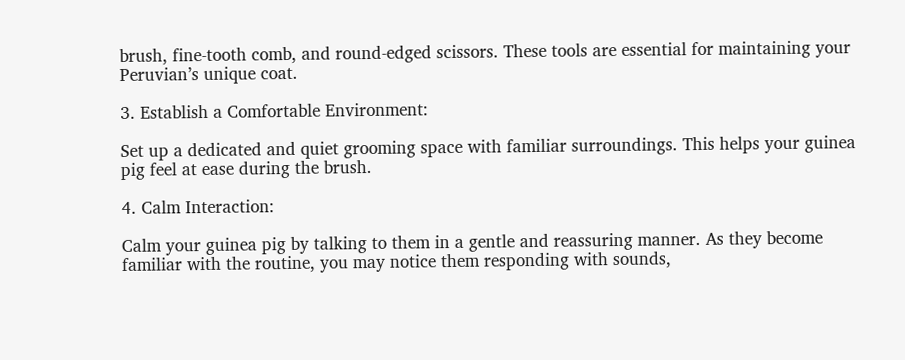brush, fine-tooth comb, and round-edged scissors. These tools are essential for maintaining your Peruvian’s unique coat.

3. Establish a Comfortable Environment:

Set up a dedicated and quiet grooming space with familiar surroundings. This helps your guinea pig feel at ease during the brush.

4. Calm Interaction:

Calm your guinea pig by talking to them in a gentle and reassuring manner. As they become familiar with the routine, you may notice them responding with sounds,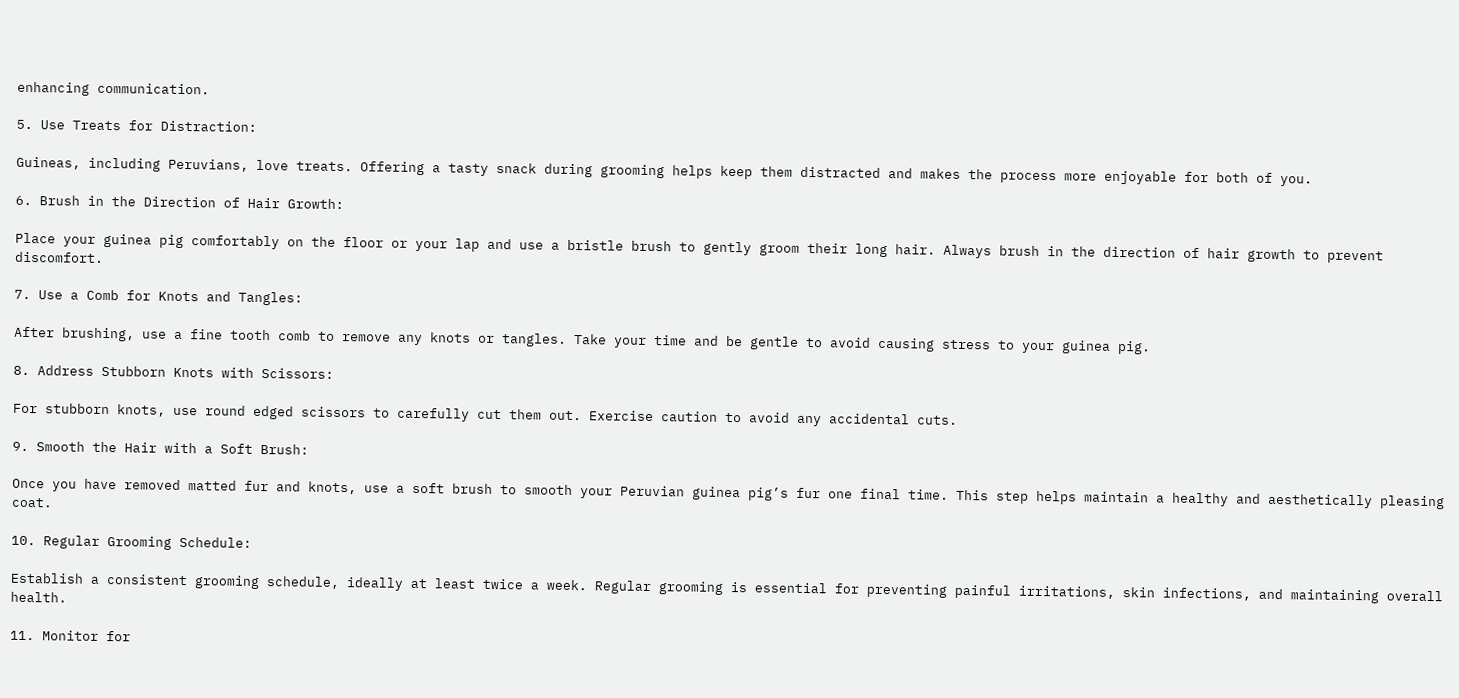enhancing communication.

5. Use Treats for Distraction:

Guineas, including Peruvians, love treats. Offering a tasty snack during grooming helps keep them distracted and makes the process more enjoyable for both of you.

6. Brush in the Direction of Hair Growth:

Place your guinea pig comfortably on the floor or your lap and use a bristle brush to gently groom their long hair. Always brush in the direction of hair growth to prevent discomfort.

7. Use a Comb for Knots and Tangles:

After brushing, use a fine tooth comb to remove any knots or tangles. Take your time and be gentle to avoid causing stress to your guinea pig.

8. Address Stubborn Knots with Scissors:

For stubborn knots, use round edged scissors to carefully cut them out. Exercise caution to avoid any accidental cuts.

9. Smooth the Hair with a Soft Brush:

Once you have removed matted fur and knots, use a soft brush to smooth your Peruvian guinea pig’s fur one final time. This step helps maintain a healthy and aesthetically pleasing coat.

10. Regular Grooming Schedule:

Establish a consistent grooming schedule, ideally at least twice a week. Regular grooming is essential for preventing painful irritations, skin infections, and maintaining overall health.

11. Monitor for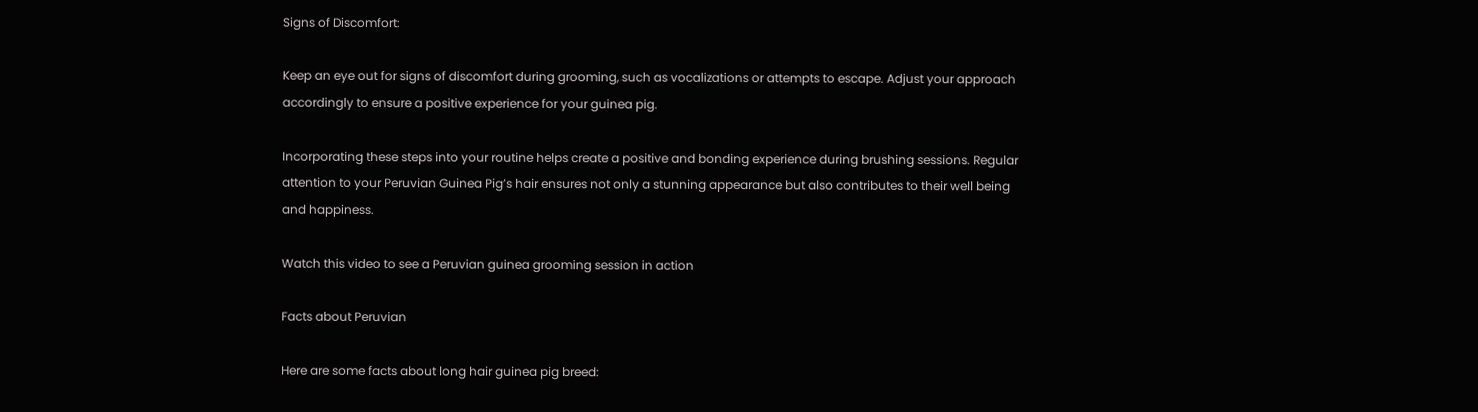Signs of Discomfort:

Keep an eye out for signs of discomfort during grooming, such as vocalizations or attempts to escape. Adjust your approach accordingly to ensure a positive experience for your guinea pig.

Incorporating these steps into your routine helps create a positive and bonding experience during brushing sessions. Regular attention to your Peruvian Guinea Pig’s hair ensures not only a stunning appearance but also contributes to their well being and happiness.

Watch this video to see a Peruvian guinea grooming session in action

Facts about Peruvian

Here are some facts about long hair guinea pig breed: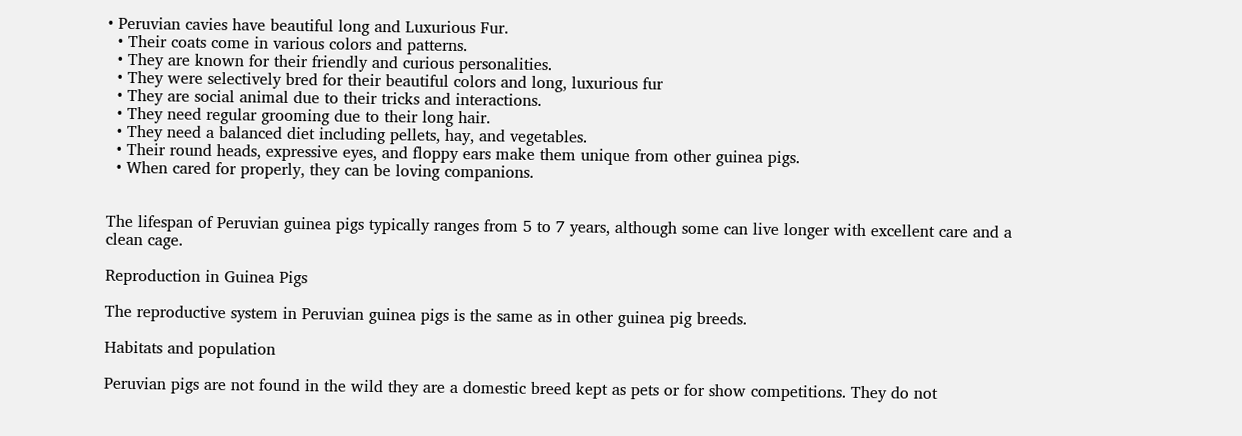• Peruvian cavies have beautiful long and Luxurious Fur.
  • Their coats come in various colors and patterns.
  • They are known for their friendly and curious personalities.
  • They were selectively bred for their beautiful colors and long, luxurious fur
  • They are social animal due to their tricks and interactions.
  • They need regular grooming due to their long hair.
  • They need a balanced diet including pellets, hay, and vegetables.
  • Their round heads, expressive eyes, and floppy ears make them unique from other guinea pigs.
  • When cared for properly, they can be loving companions.


The lifespan of Peruvian guinea pigs typically ranges from 5 to 7 years, although some can live longer with excellent care and a clean cage.

Reproduction in Guinea Pigs

The reproductive system in Peruvian guinea pigs is the same as in other guinea pig breeds.

Habitats and population

Peruvian pigs are not found in the wild they are a domestic breed kept as pets or for show competitions. They do not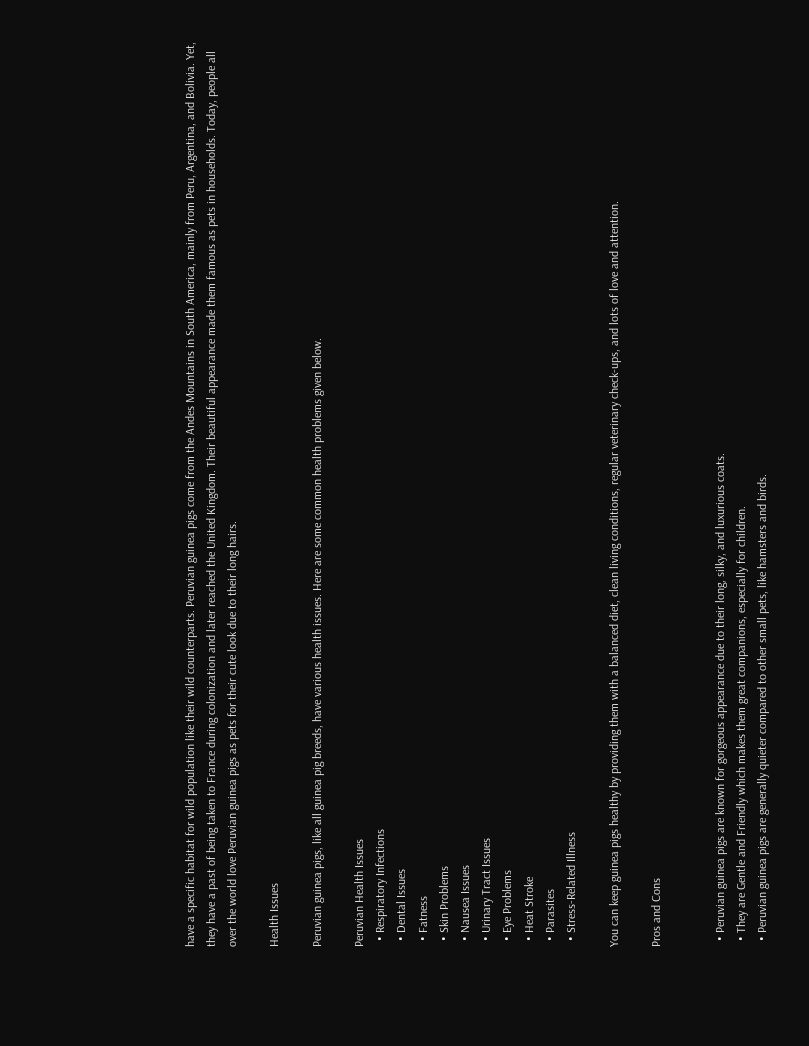have a specific habitat for wild population like their wild counterparts. Peruvian guinea pigs come from the Andes Mountains in South America, mainly from Peru, Argentina, and Bolivia. Yet, they have a past of being taken to France during colonization and later reached the United Kingdom. Their beautiful appearance made them famous as pets in households. Today, people all over the world love Peruvian guinea pigs as pets for their cute look due to their long hairs.

Health Issues

Peruvian guinea pigs, like all guinea pig breeds, have various health issues. Here are some common health problems given below.

Peruvian Health Issues
  • Respiratory Infections
  • Dental Issues
  • Fatness
  • Skin Problems
  • Nausea Issues
  • Urinary Tract Issues
  • Eye Problems
  • Heat Stroke
  • Parasites
  • Stress-Related Illness

You can keep guinea pigs healthy by providing them with a balanced diet, clean living conditions, regular veterinary check-ups, and lots of love and attention.

Pros and Cons


  • Peruvian guinea pigs are known for gorgeous appearance due to their long, silky, and luxurious coats.
  • They are Gentle and Friendly which makes them great companions, especially for children.
  • Peruvian guinea pigs are generally quieter compared to other small pets, like hamsters and birds.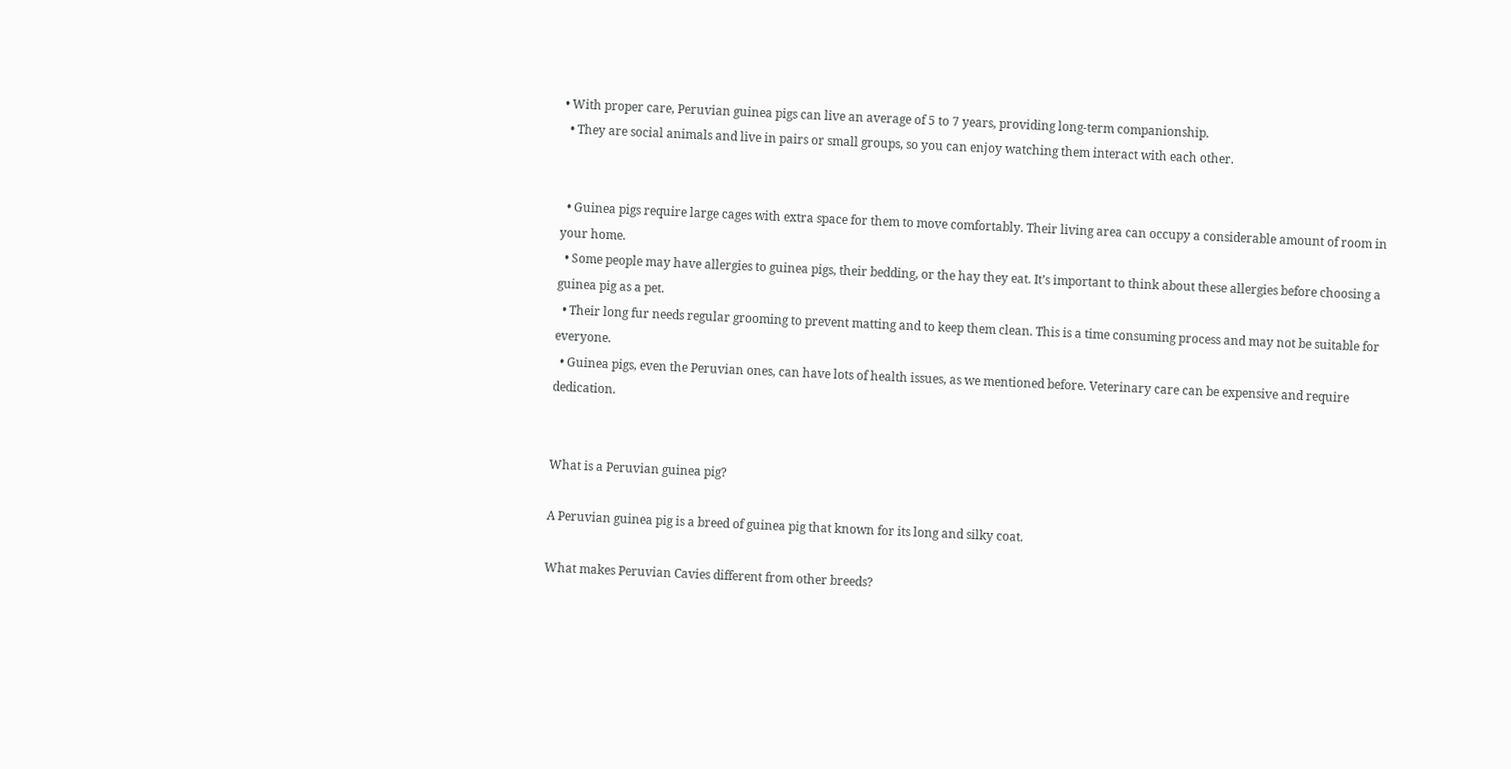• With proper care, Peruvian guinea pigs can live an average of 5 to 7 years, providing long-term companionship.
  • They are social animals and live in pairs or small groups, so you can enjoy watching them interact with each other.


  • Guinea pigs require large cages with extra space for them to move comfortably. Their living area can occupy a considerable amount of room in your home.
  • Some people may have allergies to guinea pigs, their bedding, or the hay they eat. It’s important to think about these allergies before choosing a guinea pig as a pet.
  • Their long fur needs regular grooming to prevent matting and to keep them clean. This is a time consuming process and may not be suitable for everyone.
  • Guinea pigs, even the Peruvian ones, can have lots of health issues, as we mentioned before. Veterinary care can be expensive and require dedication.


What is a Peruvian guinea pig?

A Peruvian guinea pig is a breed of guinea pig that known for its long and silky coat.

What makes Peruvian Cavies different from other breeds?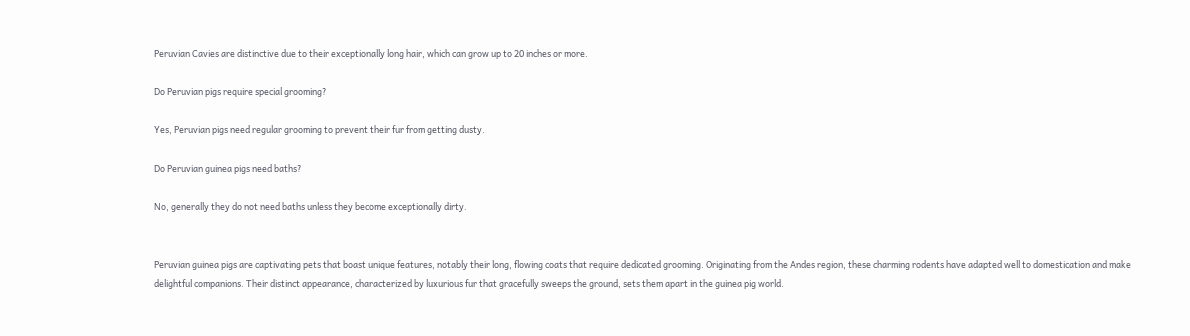Peruvian Cavies are distinctive due to their exceptionally long hair, which can grow up to 20 inches or more.

Do Peruvian pigs require special grooming?

Yes, Peruvian pigs need regular grooming to prevent their fur from getting dusty.

Do Peruvian guinea pigs need baths?

No, generally they do not need baths unless they become exceptionally dirty.


Peruvian guinea pigs are captivating pets that boast unique features, notably their long, flowing coats that require dedicated grooming. Originating from the Andes region, these charming rodents have adapted well to domestication and make delightful companions. Their distinct appearance, characterized by luxurious fur that gracefully sweeps the ground, sets them apart in the guinea pig world.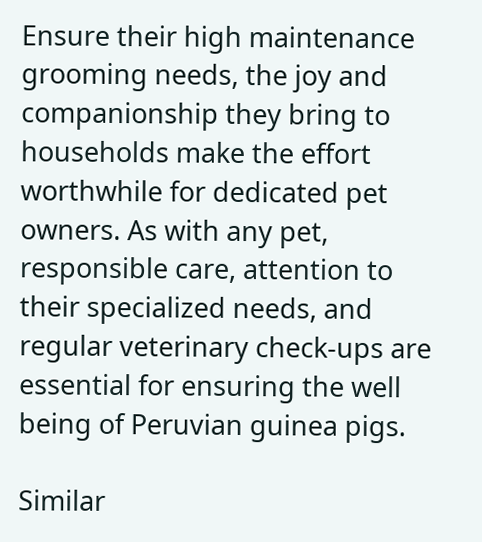Ensure their high maintenance grooming needs, the joy and companionship they bring to households make the effort worthwhile for dedicated pet owners. As with any pet, responsible care, attention to their specialized needs, and regular veterinary check-ups are essential for ensuring the well being of Peruvian guinea pigs.

Similar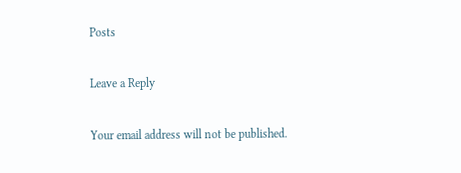Posts

Leave a Reply

Your email address will not be published.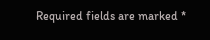Required fields are marked *